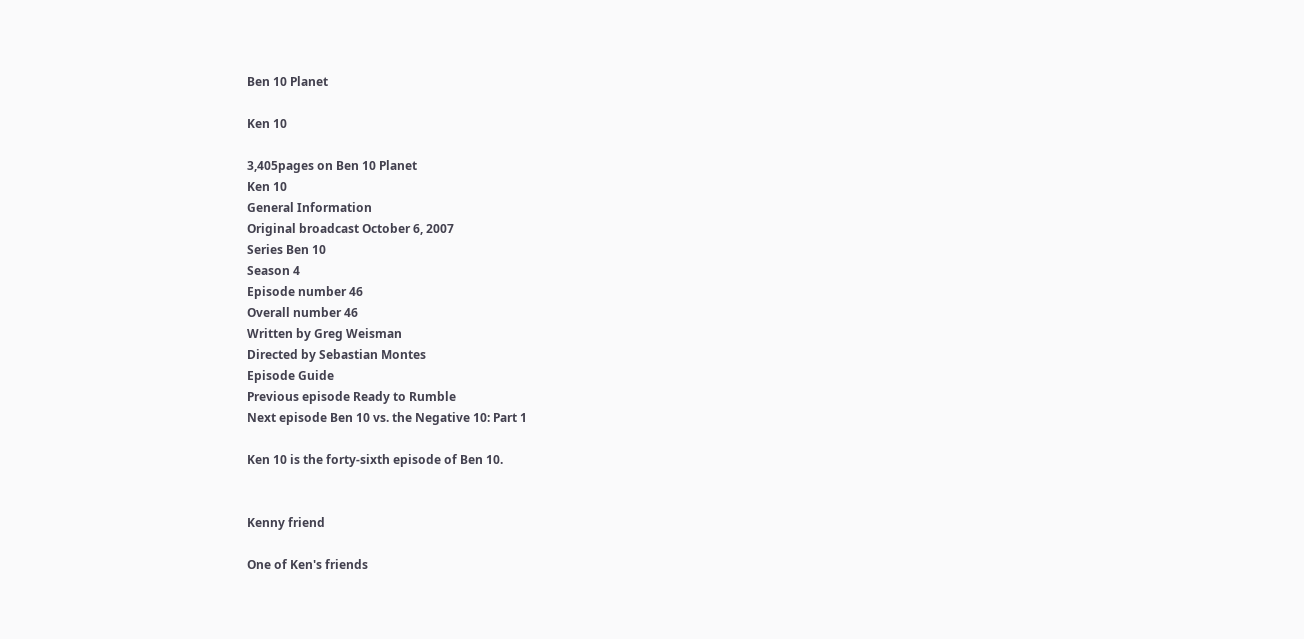Ben 10 Planet

Ken 10

3,405pages on Ben 10 Planet
Ken 10
General Information
Original broadcast October 6, 2007
Series Ben 10
Season 4
Episode number 46
Overall number 46
Written by Greg Weisman
Directed by Sebastian Montes
Episode Guide
Previous episode Ready to Rumble
Next episode Ben 10 vs. the Negative 10: Part 1

Ken 10 is the forty-sixth episode of Ben 10.


Kenny friend

One of Ken's friends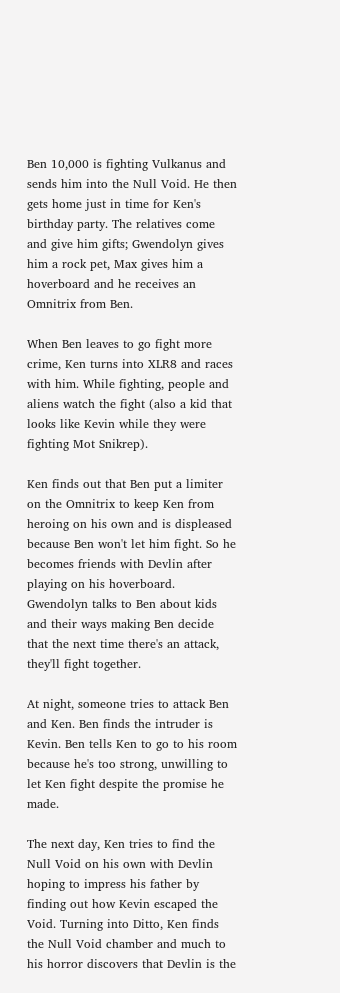Ben 10,000 is fighting Vulkanus and sends him into the Null Void. He then gets home just in time for Ken's birthday party. The relatives come and give him gifts; Gwendolyn gives him a rock pet, Max gives him a hoverboard and he receives an Omnitrix from Ben.

When Ben leaves to go fight more crime, Ken turns into XLR8 and races with him. While fighting, people and aliens watch the fight (also a kid that looks like Kevin while they were fighting Mot Snikrep).

Ken finds out that Ben put a limiter on the Omnitrix to keep Ken from heroing on his own and is displeased because Ben won't let him fight. So he becomes friends with Devlin after playing on his hoverboard. Gwendolyn talks to Ben about kids and their ways making Ben decide that the next time there's an attack, they'll fight together.

At night, someone tries to attack Ben and Ken. Ben finds the intruder is Kevin. Ben tells Ken to go to his room because he's too strong, unwilling to let Ken fight despite the promise he made.

The next day, Ken tries to find the Null Void on his own with Devlin hoping to impress his father by finding out how Kevin escaped the Void. Turning into Ditto, Ken finds the Null Void chamber and much to his horror discovers that Devlin is the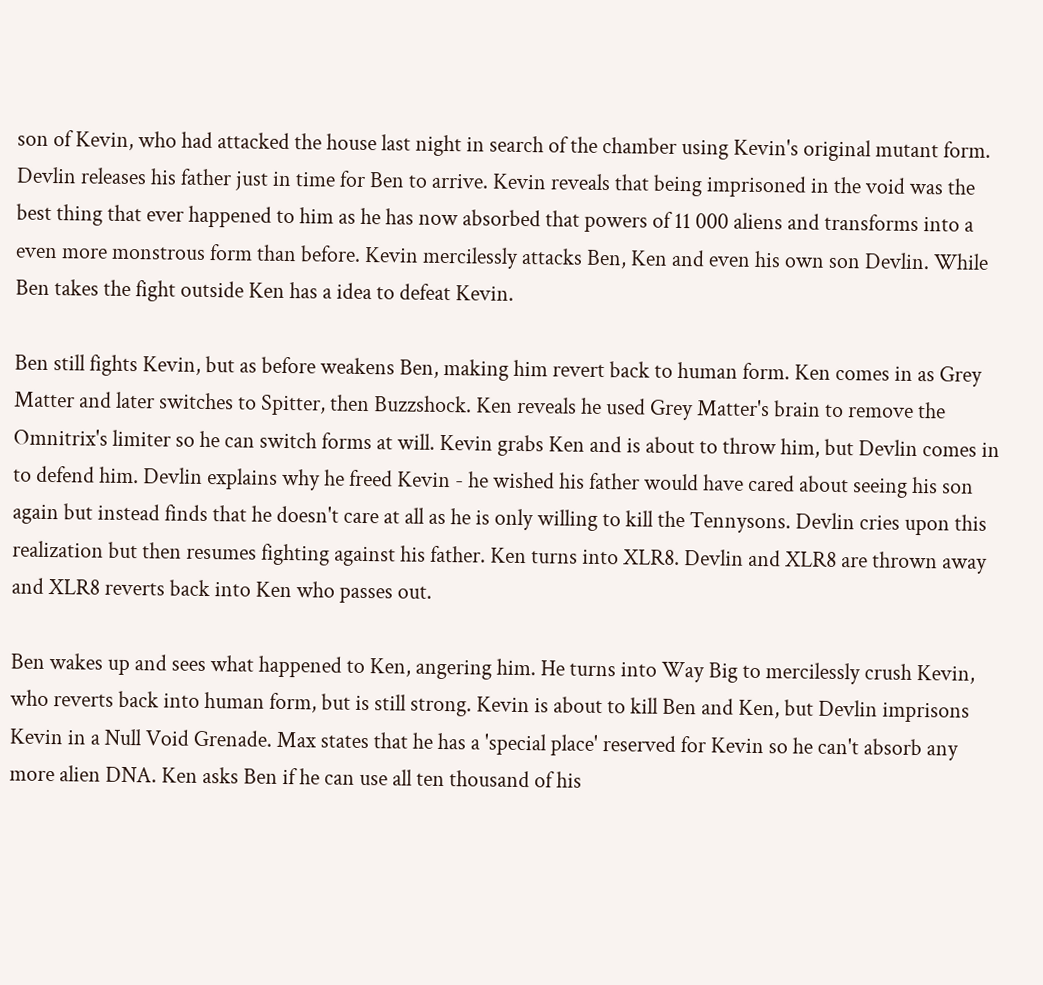son of Kevin, who had attacked the house last night in search of the chamber using Kevin's original mutant form. Devlin releases his father just in time for Ben to arrive. Kevin reveals that being imprisoned in the void was the best thing that ever happened to him as he has now absorbed that powers of 11 000 aliens and transforms into a even more monstrous form than before. Kevin mercilessly attacks Ben, Ken and even his own son Devlin. While Ben takes the fight outside Ken has a idea to defeat Kevin.

Ben still fights Kevin, but as before weakens Ben, making him revert back to human form. Ken comes in as Grey Matter and later switches to Spitter, then Buzzshock. Ken reveals he used Grey Matter's brain to remove the Omnitrix's limiter so he can switch forms at will. Kevin grabs Ken and is about to throw him, but Devlin comes in to defend him. Devlin explains why he freed Kevin - he wished his father would have cared about seeing his son again but instead finds that he doesn't care at all as he is only willing to kill the Tennysons. Devlin cries upon this realization but then resumes fighting against his father. Ken turns into XLR8. Devlin and XLR8 are thrown away and XLR8 reverts back into Ken who passes out.

Ben wakes up and sees what happened to Ken, angering him. He turns into Way Big to mercilessly crush Kevin, who reverts back into human form, but is still strong. Kevin is about to kill Ben and Ken, but Devlin imprisons Kevin in a Null Void Grenade. Max states that he has a 'special place' reserved for Kevin so he can't absorb any more alien DNA. Ken asks Ben if he can use all ten thousand of his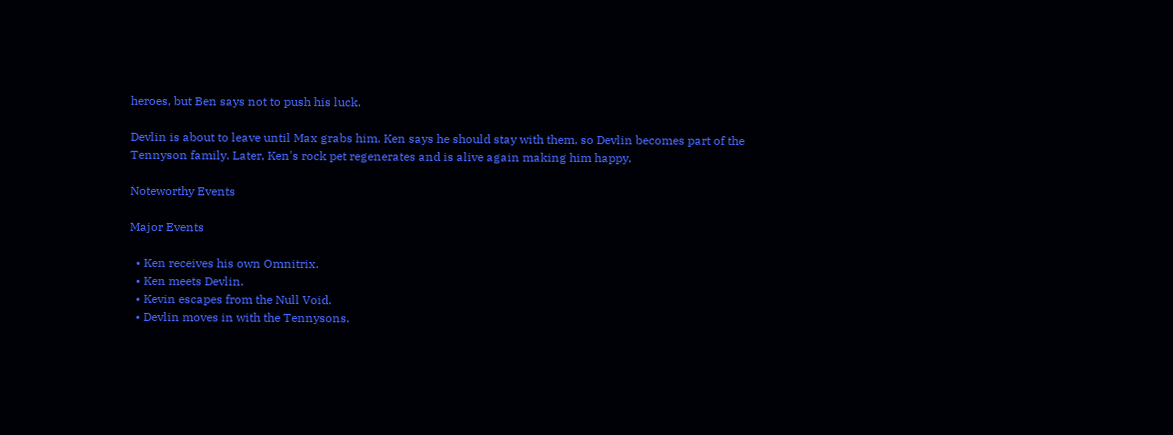heroes, but Ben says not to push his luck.

Devlin is about to leave until Max grabs him. Ken says he should stay with them, so Devlin becomes part of the Tennyson family. Later, Ken's rock pet regenerates and is alive again making him happy.

Noteworthy Events

Major Events

  • Ken receives his own Omnitrix.
  • Ken meets Devlin.
  • Kevin escapes from the Null Void.
  • Devlin moves in with the Tennysons.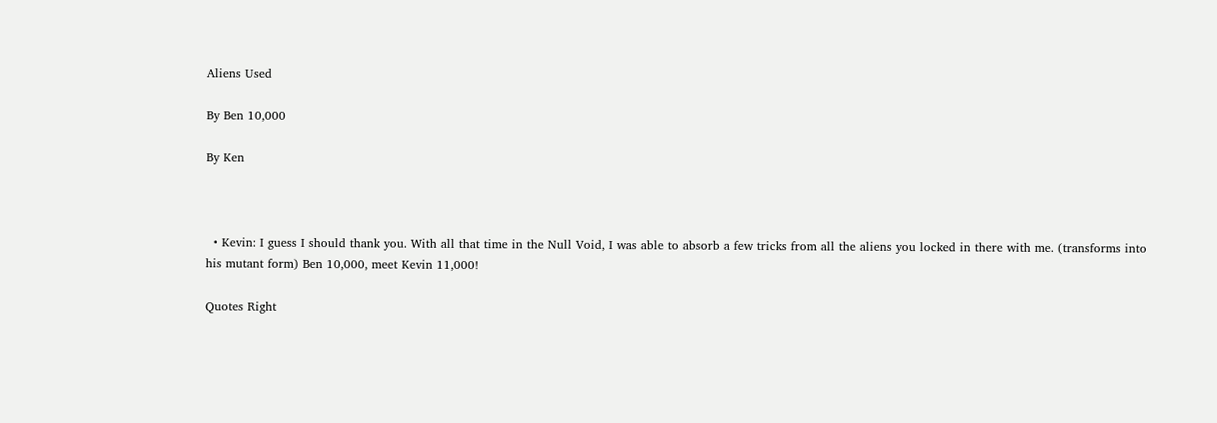Aliens Used

By Ben 10,000

By Ken



  • Kevin: I guess I should thank you. With all that time in the Null Void, I was able to absorb a few tricks from all the aliens you locked in there with me. (transforms into his mutant form) Ben 10,000, meet Kevin 11,000!

Quotes Right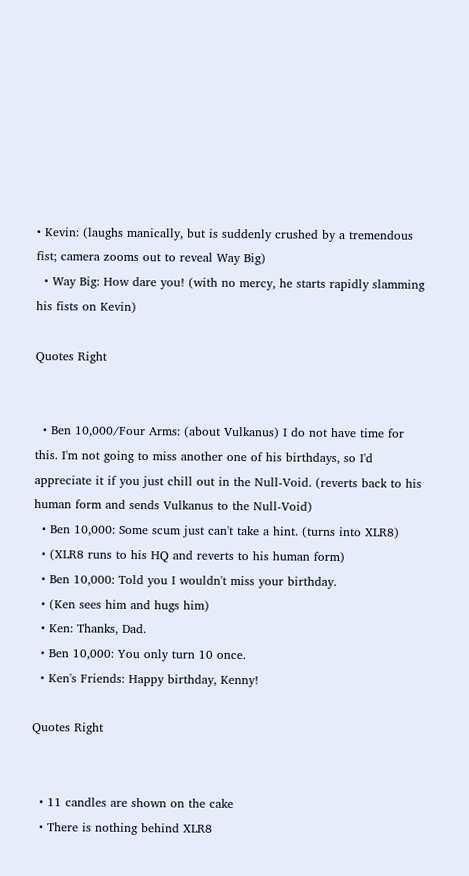• Kevin: (laughs manically, but is suddenly crushed by a tremendous fist; camera zooms out to reveal Way Big)
  • Way Big: How dare you! (with no mercy, he starts rapidly slamming his fists on Kevin)

Quotes Right


  • Ben 10,000/Four Arms: (about Vulkanus) I do not have time for this. I'm not going to miss another one of his birthdays, so I'd appreciate it if you just chill out in the Null-Void. (reverts back to his human form and sends Vulkanus to the Null-Void)
  • Ben 10,000: Some scum just can't take a hint. (turns into XLR8)
  • (XLR8 runs to his HQ and reverts to his human form)
  • Ben 10,000: Told you I wouldn't miss your birthday.
  • (Ken sees him and hugs him)
  • Ken: Thanks, Dad.
  • Ben 10,000: You only turn 10 once.
  • Ken's Friends: Happy birthday, Kenny!

Quotes Right


  • 11 candles are shown on the cake
  • There is nothing behind XLR8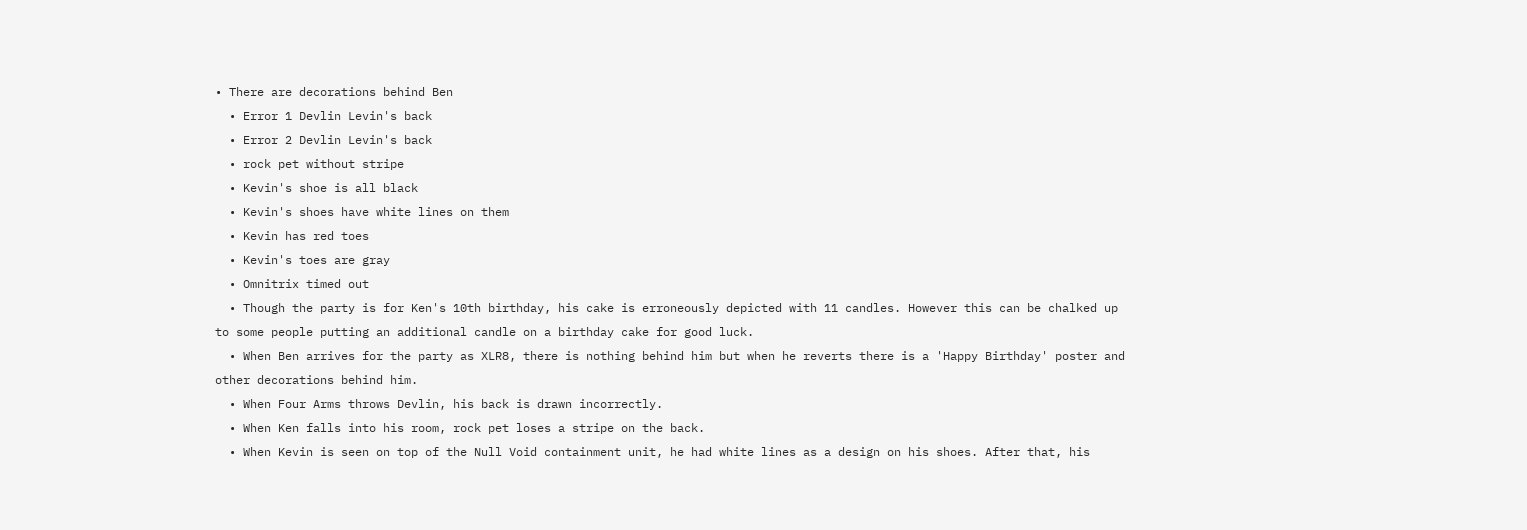• There are decorations behind Ben
  • Error 1 Devlin Levin's back
  • Error 2 Devlin Levin's back
  • rock pet without stripe
  • Kevin's shoe is all black
  • Kevin's shoes have white lines on them
  • Kevin has red toes
  • Kevin's toes are gray
  • Omnitrix timed out
  • Though the party is for Ken's 10th birthday, his cake is erroneously depicted with 11 candles. However this can be chalked up to some people putting an additional candle on a birthday cake for good luck.
  • When Ben arrives for the party as XLR8, there is nothing behind him but when he reverts there is a 'Happy Birthday' poster and other decorations behind him.
  • When Four Arms throws Devlin, his back is drawn incorrectly.
  • When Ken falls into his room, rock pet loses a stripe on the back.
  • When Kevin is seen on top of the Null Void containment unit, he had white lines as a design on his shoes. After that, his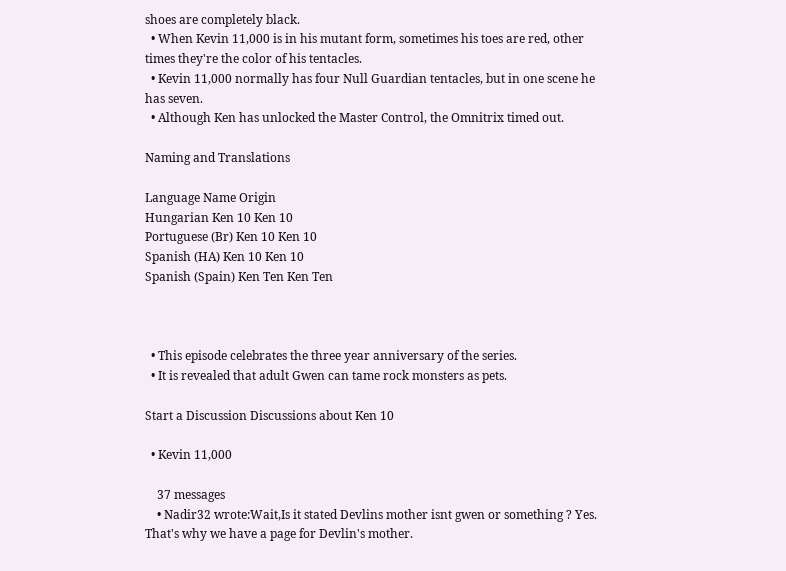shoes are completely black.
  • When Kevin 11,000 is in his mutant form, sometimes his toes are red, other times they're the color of his tentacles.
  • Kevin 11,000 normally has four Null Guardian tentacles, but in one scene he has seven.
  • Although Ken has unlocked the Master Control, the Omnitrix timed out.

Naming and Translations

Language Name Origin
Hungarian Ken 10 Ken 10
Portuguese (Br) Ken 10 Ken 10
Spanish (HA) Ken 10 Ken 10
Spanish (Spain) Ken Ten Ken Ten



  • This episode celebrates the three year anniversary of the series.
  • It is revealed that adult Gwen can tame rock monsters as pets.

Start a Discussion Discussions about Ken 10

  • Kevin 11,000

    37 messages
    • Nadir32 wrote:Wait,Is it stated Devlins mother isnt gwen or something ? Yes. That's why we have a page for Devlin's mother.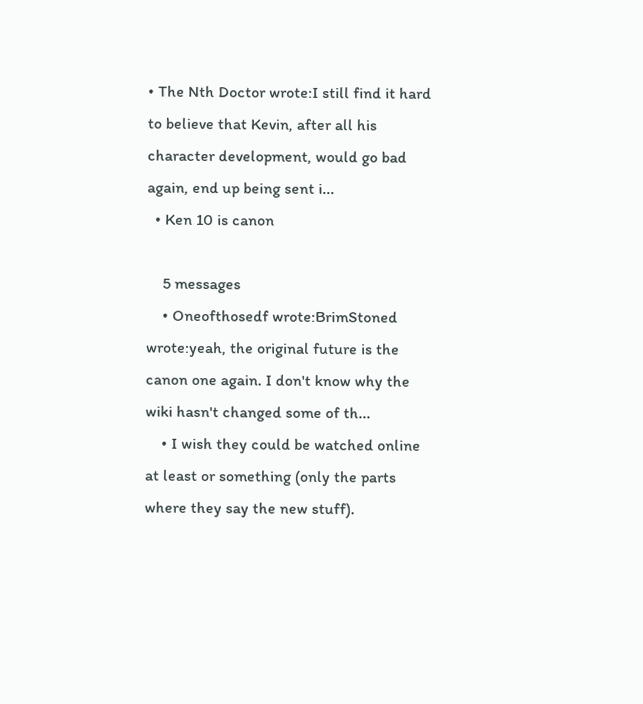• The Nth Doctor wrote:I still find it hard to believe that Kevin, after all his character development, would go bad again, end up being sent i...
  • Ken 10 is canon

    5 messages
    • Oneofthosedf wrote:BrimStoned wrote:yeah, the original future is the canon one again. I don't know why the wiki hasn't changed some of th...
    • I wish they could be watched online at least or something (only the parts where they say the new stuff).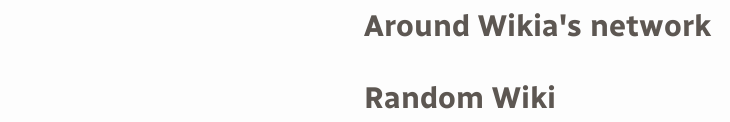Around Wikia's network

Random Wiki